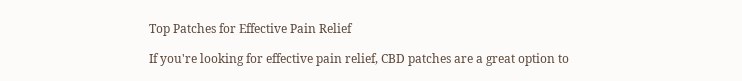Top Patches for Effective Pain Relief

If you're looking for effective pain relief, CBD patches are a great option to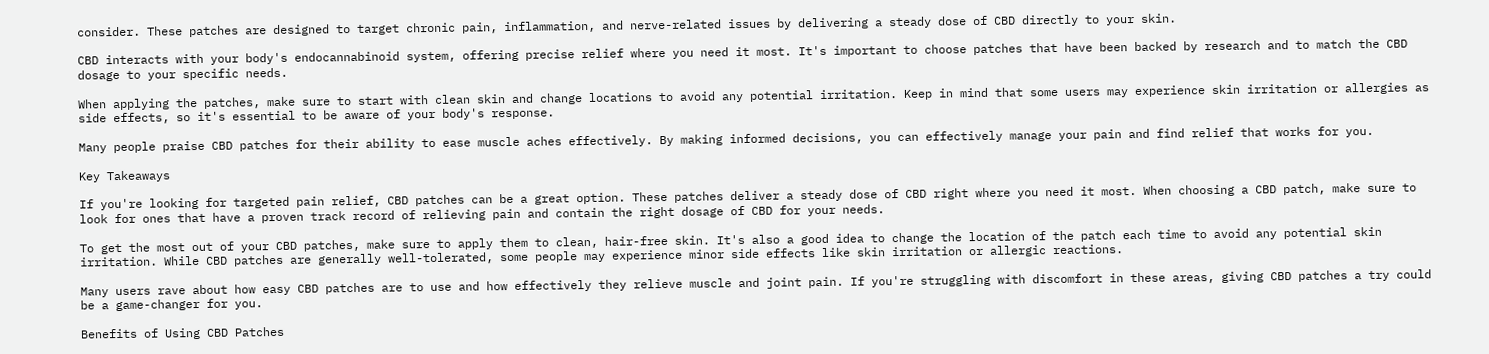consider. These patches are designed to target chronic pain, inflammation, and nerve-related issues by delivering a steady dose of CBD directly to your skin.

CBD interacts with your body's endocannabinoid system, offering precise relief where you need it most. It's important to choose patches that have been backed by research and to match the CBD dosage to your specific needs.

When applying the patches, make sure to start with clean skin and change locations to avoid any potential irritation. Keep in mind that some users may experience skin irritation or allergies as side effects, so it's essential to be aware of your body's response.

Many people praise CBD patches for their ability to ease muscle aches effectively. By making informed decisions, you can effectively manage your pain and find relief that works for you.

Key Takeaways

If you're looking for targeted pain relief, CBD patches can be a great option. These patches deliver a steady dose of CBD right where you need it most. When choosing a CBD patch, make sure to look for ones that have a proven track record of relieving pain and contain the right dosage of CBD for your needs.

To get the most out of your CBD patches, make sure to apply them to clean, hair-free skin. It's also a good idea to change the location of the patch each time to avoid any potential skin irritation. While CBD patches are generally well-tolerated, some people may experience minor side effects like skin irritation or allergic reactions.

Many users rave about how easy CBD patches are to use and how effectively they relieve muscle and joint pain. If you're struggling with discomfort in these areas, giving CBD patches a try could be a game-changer for you.

Benefits of Using CBD Patches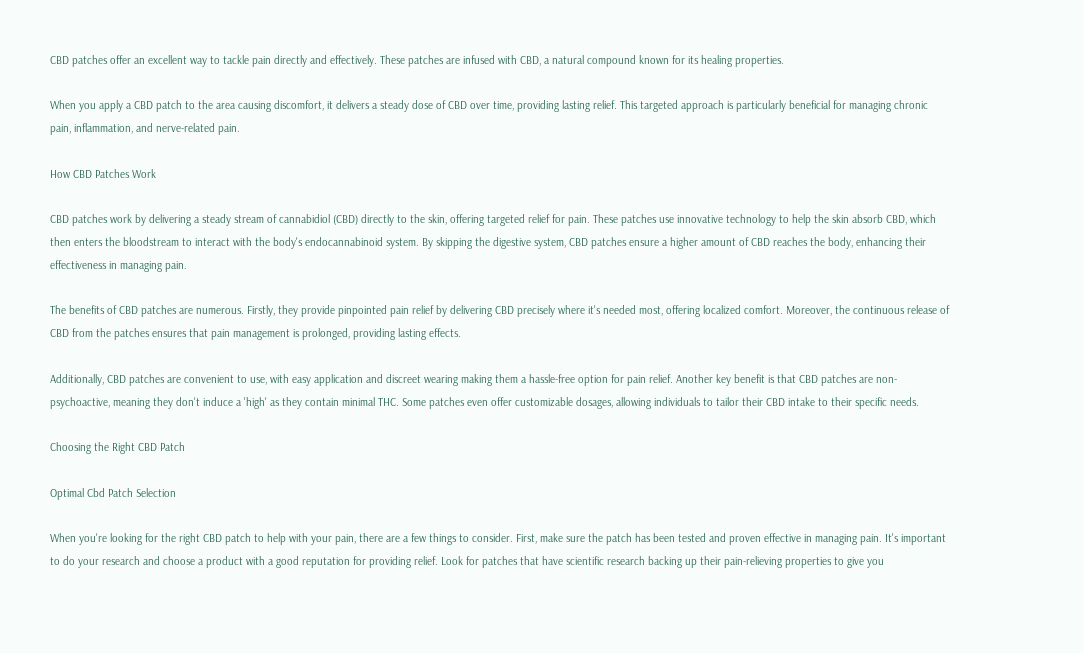CBD patches offer an excellent way to tackle pain directly and effectively. These patches are infused with CBD, a natural compound known for its healing properties.

When you apply a CBD patch to the area causing discomfort, it delivers a steady dose of CBD over time, providing lasting relief. This targeted approach is particularly beneficial for managing chronic pain, inflammation, and nerve-related pain.

How CBD Patches Work

CBD patches work by delivering a steady stream of cannabidiol (CBD) directly to the skin, offering targeted relief for pain. These patches use innovative technology to help the skin absorb CBD, which then enters the bloodstream to interact with the body's endocannabinoid system. By skipping the digestive system, CBD patches ensure a higher amount of CBD reaches the body, enhancing their effectiveness in managing pain.

The benefits of CBD patches are numerous. Firstly, they provide pinpointed pain relief by delivering CBD precisely where it's needed most, offering localized comfort. Moreover, the continuous release of CBD from the patches ensures that pain management is prolonged, providing lasting effects.

Additionally, CBD patches are convenient to use, with easy application and discreet wearing making them a hassle-free option for pain relief. Another key benefit is that CBD patches are non-psychoactive, meaning they don't induce a 'high' as they contain minimal THC. Some patches even offer customizable dosages, allowing individuals to tailor their CBD intake to their specific needs.

Choosing the Right CBD Patch

Optimal Cbd Patch Selection

When you're looking for the right CBD patch to help with your pain, there are a few things to consider. First, make sure the patch has been tested and proven effective in managing pain. It's important to do your research and choose a product with a good reputation for providing relief. Look for patches that have scientific research backing up their pain-relieving properties to give you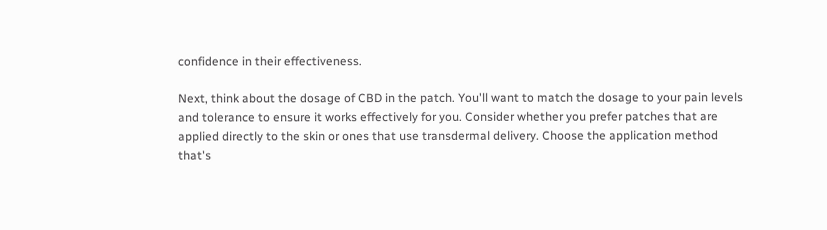confidence in their effectiveness.

Next, think about the dosage of CBD in the patch. You'll want to match the dosage to your pain levels and tolerance to ensure it works effectively for you. Consider whether you prefer patches that are applied directly to the skin or ones that use transdermal delivery. Choose the application method that's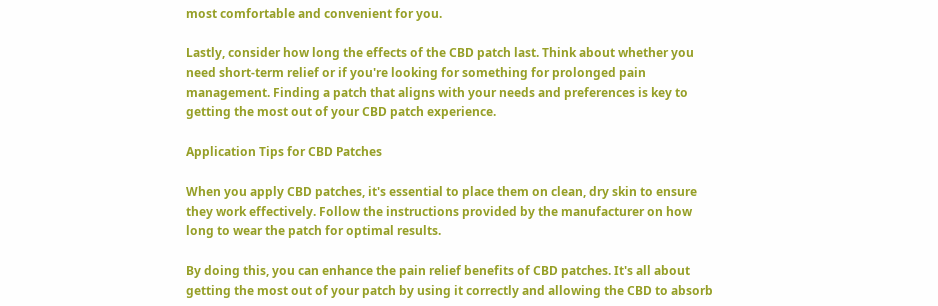most comfortable and convenient for you.

Lastly, consider how long the effects of the CBD patch last. Think about whether you need short-term relief or if you're looking for something for prolonged pain management. Finding a patch that aligns with your needs and preferences is key to getting the most out of your CBD patch experience.

Application Tips for CBD Patches

When you apply CBD patches, it's essential to place them on clean, dry skin to ensure they work effectively. Follow the instructions provided by the manufacturer on how long to wear the patch for optimal results.

By doing this, you can enhance the pain relief benefits of CBD patches. It's all about getting the most out of your patch by using it correctly and allowing the CBD to absorb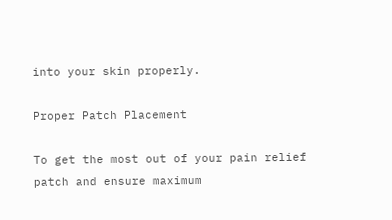into your skin properly.

Proper Patch Placement

To get the most out of your pain relief patch and ensure maximum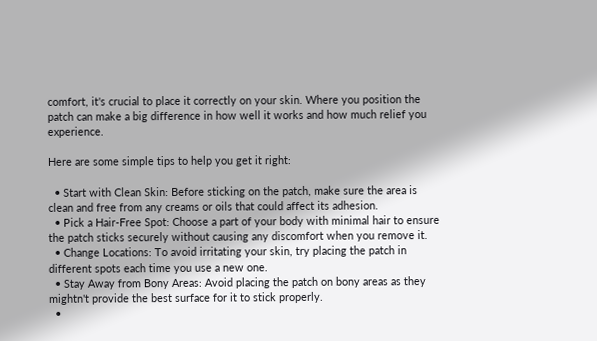comfort, it's crucial to place it correctly on your skin. Where you position the patch can make a big difference in how well it works and how much relief you experience.

Here are some simple tips to help you get it right:

  • Start with Clean Skin: Before sticking on the patch, make sure the area is clean and free from any creams or oils that could affect its adhesion.
  • Pick a Hair-Free Spot: Choose a part of your body with minimal hair to ensure the patch sticks securely without causing any discomfort when you remove it.
  • Change Locations: To avoid irritating your skin, try placing the patch in different spots each time you use a new one.
  • Stay Away from Bony Areas: Avoid placing the patch on bony areas as they mightn't provide the best surface for it to stick properly.
  •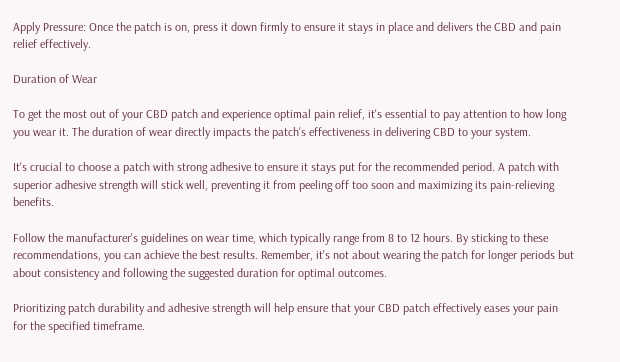Apply Pressure: Once the patch is on, press it down firmly to ensure it stays in place and delivers the CBD and pain relief effectively.

Duration of Wear

To get the most out of your CBD patch and experience optimal pain relief, it's essential to pay attention to how long you wear it. The duration of wear directly impacts the patch's effectiveness in delivering CBD to your system.

It's crucial to choose a patch with strong adhesive to ensure it stays put for the recommended period. A patch with superior adhesive strength will stick well, preventing it from peeling off too soon and maximizing its pain-relieving benefits.

Follow the manufacturer's guidelines on wear time, which typically range from 8 to 12 hours. By sticking to these recommendations, you can achieve the best results. Remember, it's not about wearing the patch for longer periods but about consistency and following the suggested duration for optimal outcomes.

Prioritizing patch durability and adhesive strength will help ensure that your CBD patch effectively eases your pain for the specified timeframe.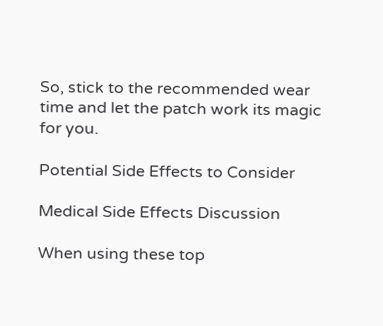So, stick to the recommended wear time and let the patch work its magic for you.

Potential Side Effects to Consider

Medical Side Effects Discussion

When using these top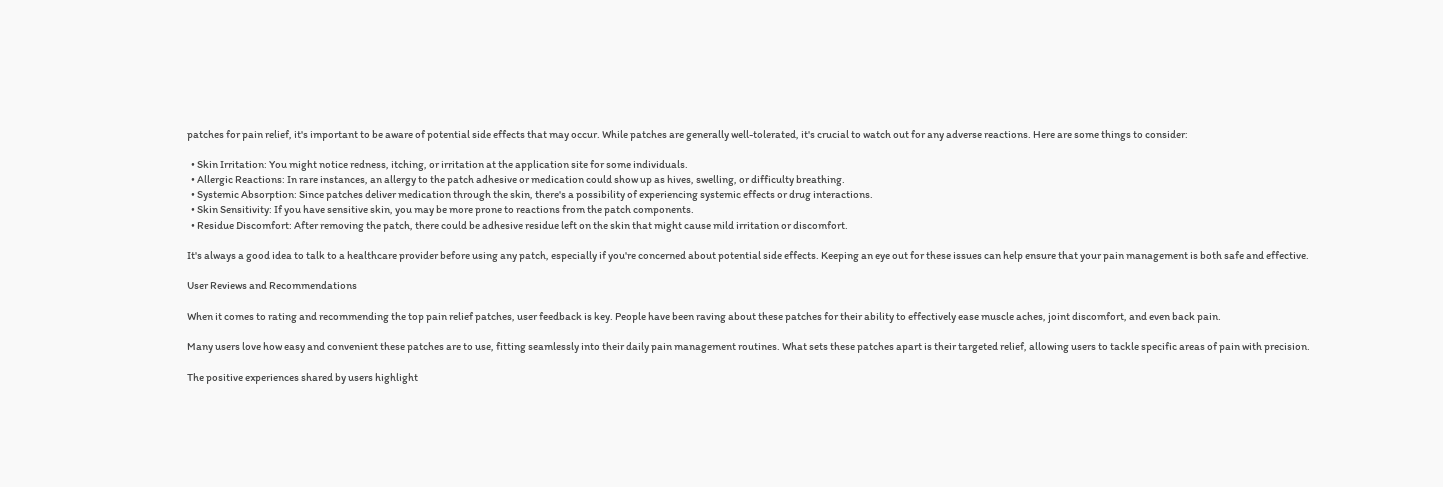patches for pain relief, it's important to be aware of potential side effects that may occur. While patches are generally well-tolerated, it's crucial to watch out for any adverse reactions. Here are some things to consider:

  • Skin Irritation: You might notice redness, itching, or irritation at the application site for some individuals.
  • Allergic Reactions: In rare instances, an allergy to the patch adhesive or medication could show up as hives, swelling, or difficulty breathing.
  • Systemic Absorption: Since patches deliver medication through the skin, there's a possibility of experiencing systemic effects or drug interactions.
  • Skin Sensitivity: If you have sensitive skin, you may be more prone to reactions from the patch components.
  • Residue Discomfort: After removing the patch, there could be adhesive residue left on the skin that might cause mild irritation or discomfort.

It's always a good idea to talk to a healthcare provider before using any patch, especially if you're concerned about potential side effects. Keeping an eye out for these issues can help ensure that your pain management is both safe and effective.

User Reviews and Recommendations

When it comes to rating and recommending the top pain relief patches, user feedback is key. People have been raving about these patches for their ability to effectively ease muscle aches, joint discomfort, and even back pain.

Many users love how easy and convenient these patches are to use, fitting seamlessly into their daily pain management routines. What sets these patches apart is their targeted relief, allowing users to tackle specific areas of pain with precision.

The positive experiences shared by users highlight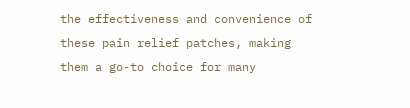the effectiveness and convenience of these pain relief patches, making them a go-to choice for many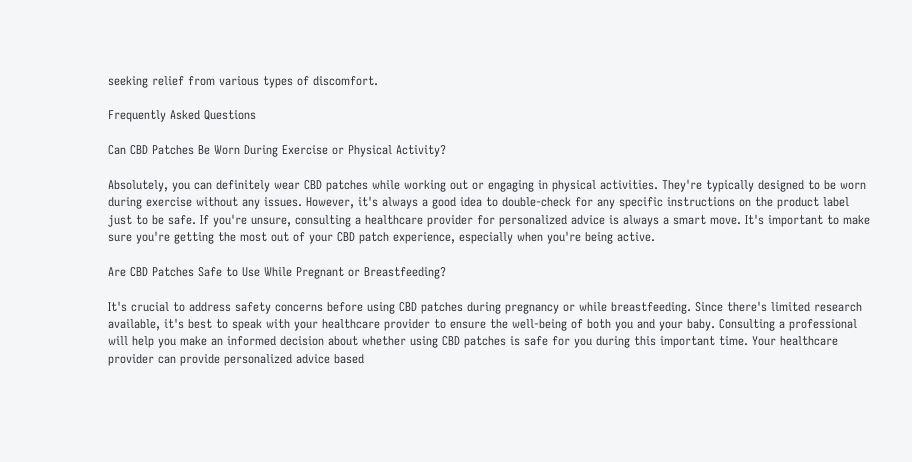seeking relief from various types of discomfort.

Frequently Asked Questions

Can CBD Patches Be Worn During Exercise or Physical Activity?

Absolutely, you can definitely wear CBD patches while working out or engaging in physical activities. They're typically designed to be worn during exercise without any issues. However, it's always a good idea to double-check for any specific instructions on the product label just to be safe. If you're unsure, consulting a healthcare provider for personalized advice is always a smart move. It's important to make sure you're getting the most out of your CBD patch experience, especially when you're being active.

Are CBD Patches Safe to Use While Pregnant or Breastfeeding?

It's crucial to address safety concerns before using CBD patches during pregnancy or while breastfeeding. Since there's limited research available, it's best to speak with your healthcare provider to ensure the well-being of both you and your baby. Consulting a professional will help you make an informed decision about whether using CBD patches is safe for you during this important time. Your healthcare provider can provide personalized advice based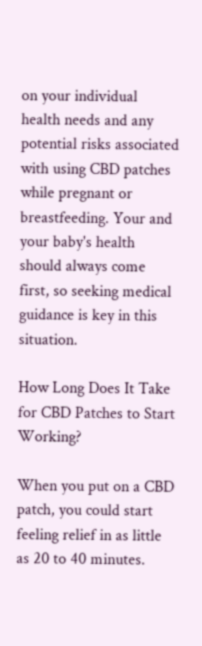on your individual health needs and any potential risks associated with using CBD patches while pregnant or breastfeeding. Your and your baby's health should always come first, so seeking medical guidance is key in this situation.

How Long Does It Take for CBD Patches to Start Working?

When you put on a CBD patch, you could start feeling relief in as little as 20 to 40 minutes.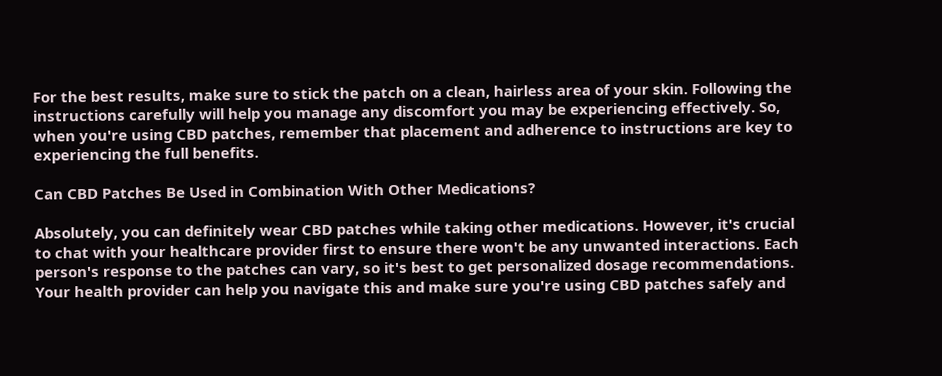For the best results, make sure to stick the patch on a clean, hairless area of your skin. Following the instructions carefully will help you manage any discomfort you may be experiencing effectively. So, when you're using CBD patches, remember that placement and adherence to instructions are key to experiencing the full benefits.

Can CBD Patches Be Used in Combination With Other Medications?

Absolutely, you can definitely wear CBD patches while taking other medications. However, it's crucial to chat with your healthcare provider first to ensure there won't be any unwanted interactions. Each person's response to the patches can vary, so it's best to get personalized dosage recommendations. Your health provider can help you navigate this and make sure you're using CBD patches safely and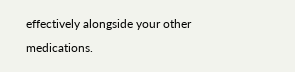effectively alongside your other medications.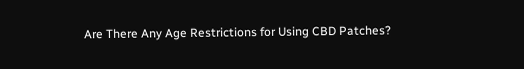Are There Any Age Restrictions for Using CBD Patches?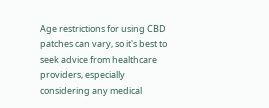Age restrictions for using CBD patches can vary, so it's best to seek advice from healthcare providers, especially considering any medical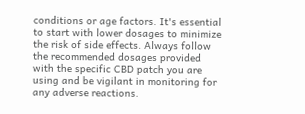conditions or age factors. It's essential to start with lower dosages to minimize the risk of side effects. Always follow the recommended dosages provided with the specific CBD patch you are using and be vigilant in monitoring for any adverse reactions.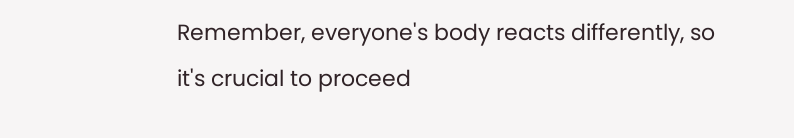Remember, everyone's body reacts differently, so it's crucial to proceed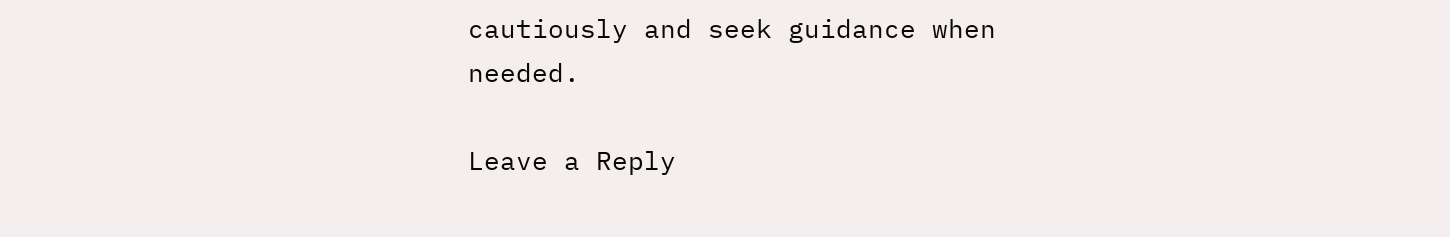cautiously and seek guidance when needed.

Leave a Reply